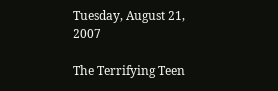Tuesday, August 21, 2007

The Terrifying Teen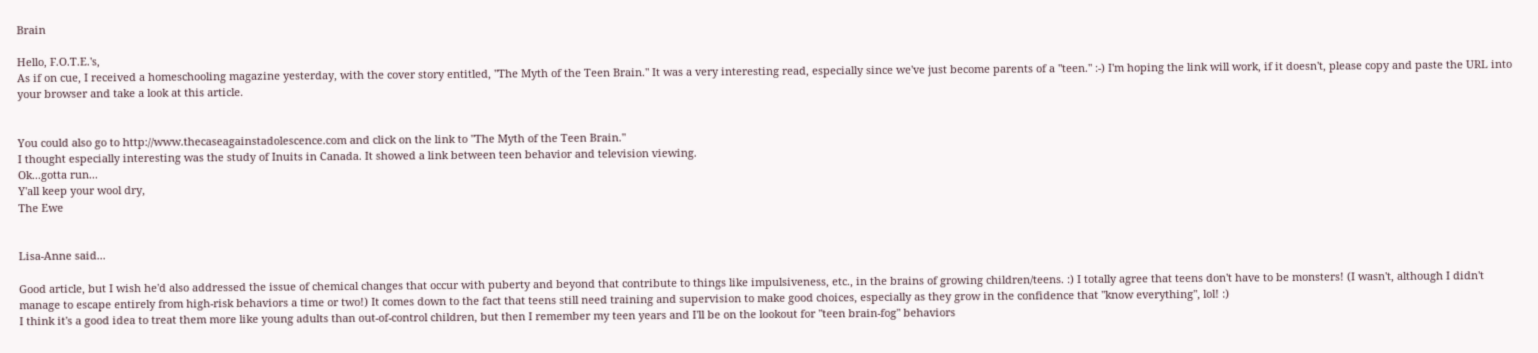Brain

Hello, F.O.T.E.'s,
As if on cue, I received a homeschooling magazine yesterday, with the cover story entitled, "The Myth of the Teen Brain." It was a very interesting read, especially since we've just become parents of a "teen." :-) I'm hoping the link will work, if it doesn't, please copy and paste the URL into your browser and take a look at this article.


You could also go to http://www.thecaseagainstadolescence.com and click on the link to "The Myth of the Teen Brain."
I thought especially interesting was the study of Inuits in Canada. It showed a link between teen behavior and television viewing.
Ok...gotta run...
Y'all keep your wool dry,
The Ewe


Lisa-Anne said...

Good article, but I wish he'd also addressed the issue of chemical changes that occur with puberty and beyond that contribute to things like impulsiveness, etc., in the brains of growing children/teens. :) I totally agree that teens don't have to be monsters! (I wasn't, although I didn't manage to escape entirely from high-risk behaviors a time or two!) It comes down to the fact that teens still need training and supervision to make good choices, especially as they grow in the confidence that "know everything", lol! :)
I think it's a good idea to treat them more like young adults than out-of-control children, but then I remember my teen years and I'll be on the lookout for "teen brain-fog" behaviors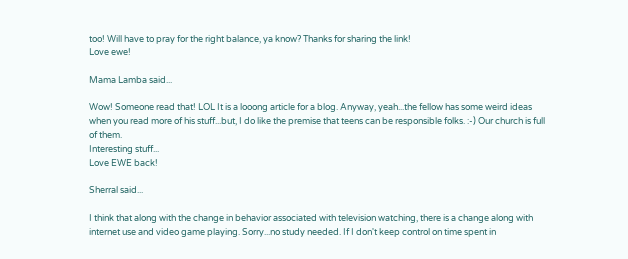too! Will have to pray for the right balance, ya know? Thanks for sharing the link!
Love ewe!

Mama Lamba said...

Wow! Someone read that! LOL It is a looong article for a blog. Anyway, yeah...the fellow has some weird ideas when you read more of his stuff...but, I do like the premise that teens can be responsible folks. :-) Our church is full of them.
Interesting stuff...
Love EWE back!

Sherral said...

I think that along with the change in behavior associated with television watching, there is a change along with internet use and video game playing. Sorry...no study needed. If I don't keep control on time spent in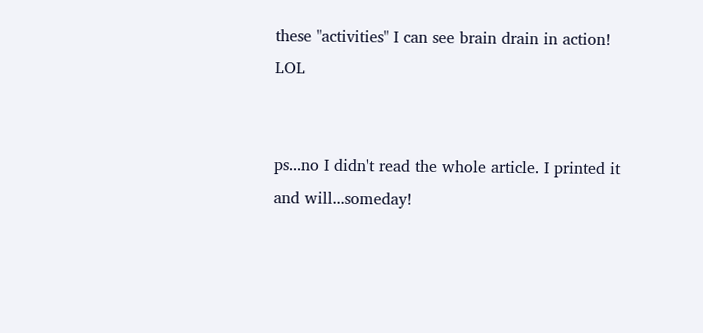these "activities" I can see brain drain in action! LOL


ps...no I didn't read the whole article. I printed it and will...someday!